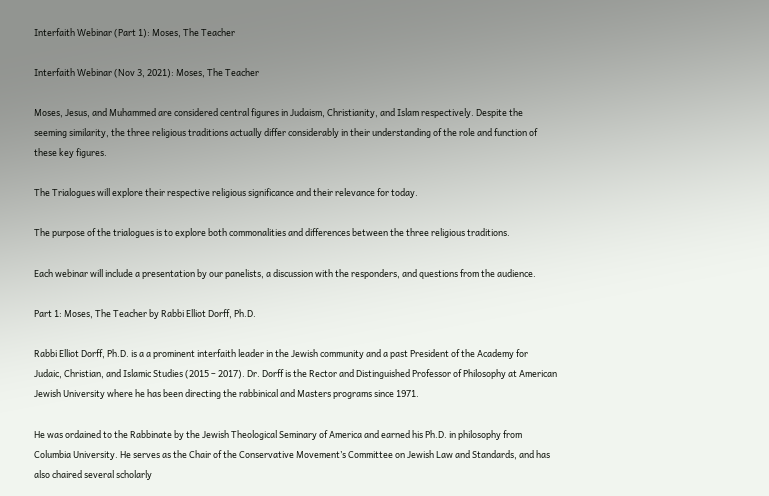Interfaith Webinar (Part 1): Moses, The Teacher

Interfaith Webinar (Nov 3, 2021): Moses, The Teacher

Moses, Jesus, and Muhammed are considered central figures in Judaism, Christianity, and Islam respectively. Despite the seeming similarity, the three religious traditions actually differ considerably in their understanding of the role and function of these key figures.

The Trialogues will explore their respective religious significance and their relevance for today.

The purpose of the trialogues is to explore both commonalities and differences between the three religious traditions.

Each webinar will include a presentation by our panelists, a discussion with the responders, and questions from the audience.

Part 1: Moses, The Teacher by Rabbi Elliot Dorff, Ph.D.

Rabbi Elliot Dorff, Ph.D. is a a prominent interfaith leader in the Jewish community and a past President of the Academy for Judaic, Christian, and Islamic Studies (2015 – 2017). Dr. Dorff is the Rector and Distinguished Professor of Philosophy at American Jewish University where he has been directing the rabbinical and Masters programs since 1971.

He was ordained to the Rabbinate by the Jewish Theological Seminary of America and earned his Ph.D. in philosophy from Columbia University. He serves as the Chair of the Conservative Movement’s Committee on Jewish Law and Standards, and has also chaired several scholarly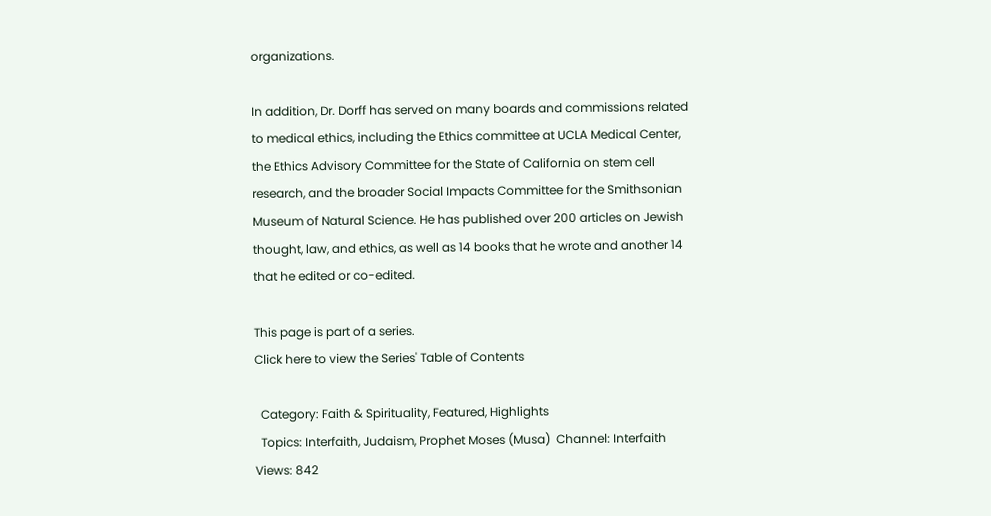organizations.

In addition, Dr. Dorff has served on many boards and commissions related to medical ethics, including the Ethics committee at UCLA Medical Center, the Ethics Advisory Committee for the State of California on stem cell research, and the broader Social Impacts Committee for the Smithsonian Museum of Natural Science. He has published over 200 articles on Jewish thought, law, and ethics, as well as 14 books that he wrote and another 14 that he edited or co-edited.

This page is part of a series.
Click here to view the Series' Table of Contents

  Category: Faith & Spirituality, Featured, Highlights
  Topics: Interfaith, Judaism, Prophet Moses (Musa)  Channel: Interfaith
Views: 842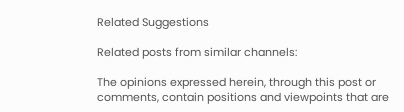Related Suggestions

Related posts from similar channels:

The opinions expressed herein, through this post or comments, contain positions and viewpoints that are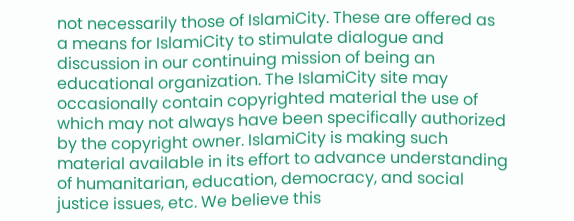not necessarily those of IslamiCity. These are offered as a means for IslamiCity to stimulate dialogue and discussion in our continuing mission of being an educational organization. The IslamiCity site may occasionally contain copyrighted material the use of which may not always have been specifically authorized by the copyright owner. IslamiCity is making such material available in its effort to advance understanding of humanitarian, education, democracy, and social justice issues, etc. We believe this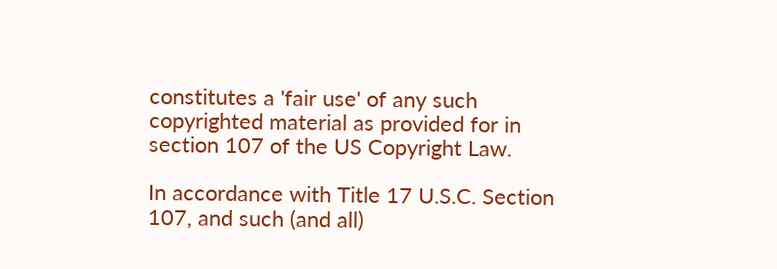constitutes a 'fair use' of any such copyrighted material as provided for in section 107 of the US Copyright Law.

In accordance with Title 17 U.S.C. Section 107, and such (and all)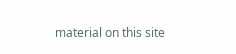material on this site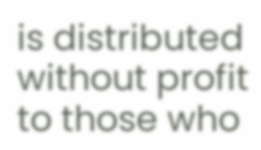is distributed without profit to those who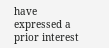have expressed a prior interest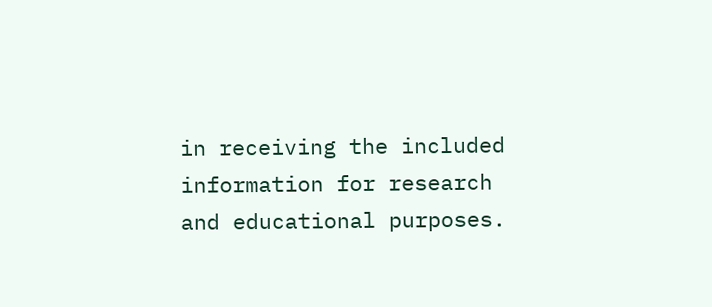in receiving the included information for research and educational purposes.